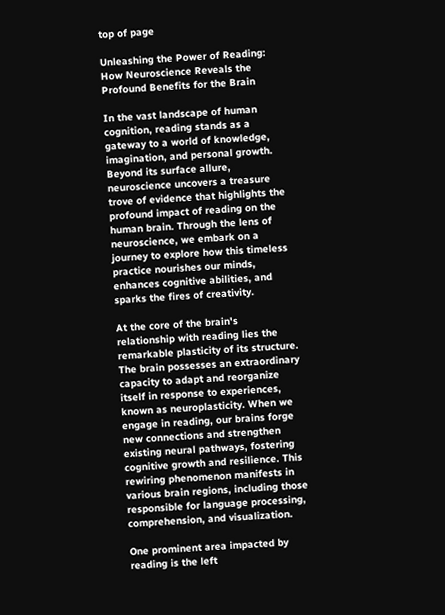top of page

Unleashing the Power of Reading: How Neuroscience Reveals the Profound Benefits for the Brain

In the vast landscape of human cognition, reading stands as a gateway to a world of knowledge, imagination, and personal growth. Beyond its surface allure, neuroscience uncovers a treasure trove of evidence that highlights the profound impact of reading on the human brain. Through the lens of neuroscience, we embark on a journey to explore how this timeless practice nourishes our minds, enhances cognitive abilities, and sparks the fires of creativity.

At the core of the brain's relationship with reading lies the remarkable plasticity of its structure. The brain possesses an extraordinary capacity to adapt and reorganize itself in response to experiences, known as neuroplasticity. When we engage in reading, our brains forge new connections and strengthen existing neural pathways, fostering cognitive growth and resilience. This rewiring phenomenon manifests in various brain regions, including those responsible for language processing, comprehension, and visualization.

One prominent area impacted by reading is the left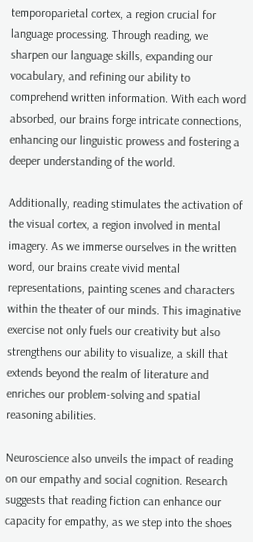temporoparietal cortex, a region crucial for language processing. Through reading, we sharpen our language skills, expanding our vocabulary, and refining our ability to comprehend written information. With each word absorbed, our brains forge intricate connections, enhancing our linguistic prowess and fostering a deeper understanding of the world.

Additionally, reading stimulates the activation of the visual cortex, a region involved in mental imagery. As we immerse ourselves in the written word, our brains create vivid mental representations, painting scenes and characters within the theater of our minds. This imaginative exercise not only fuels our creativity but also strengthens our ability to visualize, a skill that extends beyond the realm of literature and enriches our problem-solving and spatial reasoning abilities.

Neuroscience also unveils the impact of reading on our empathy and social cognition. Research suggests that reading fiction can enhance our capacity for empathy, as we step into the shoes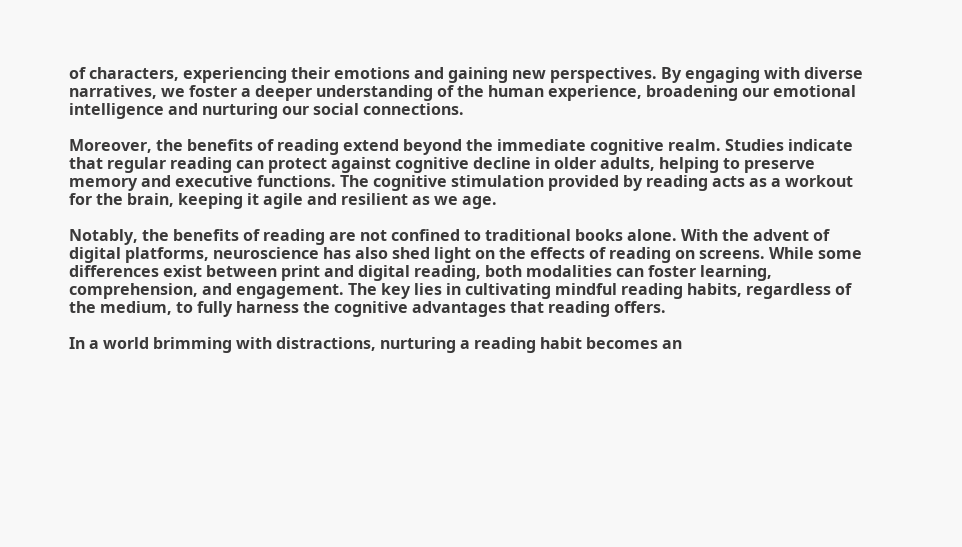of characters, experiencing their emotions and gaining new perspectives. By engaging with diverse narratives, we foster a deeper understanding of the human experience, broadening our emotional intelligence and nurturing our social connections.

Moreover, the benefits of reading extend beyond the immediate cognitive realm. Studies indicate that regular reading can protect against cognitive decline in older adults, helping to preserve memory and executive functions. The cognitive stimulation provided by reading acts as a workout for the brain, keeping it agile and resilient as we age.

Notably, the benefits of reading are not confined to traditional books alone. With the advent of digital platforms, neuroscience has also shed light on the effects of reading on screens. While some differences exist between print and digital reading, both modalities can foster learning, comprehension, and engagement. The key lies in cultivating mindful reading habits, regardless of the medium, to fully harness the cognitive advantages that reading offers.

In a world brimming with distractions, nurturing a reading habit becomes an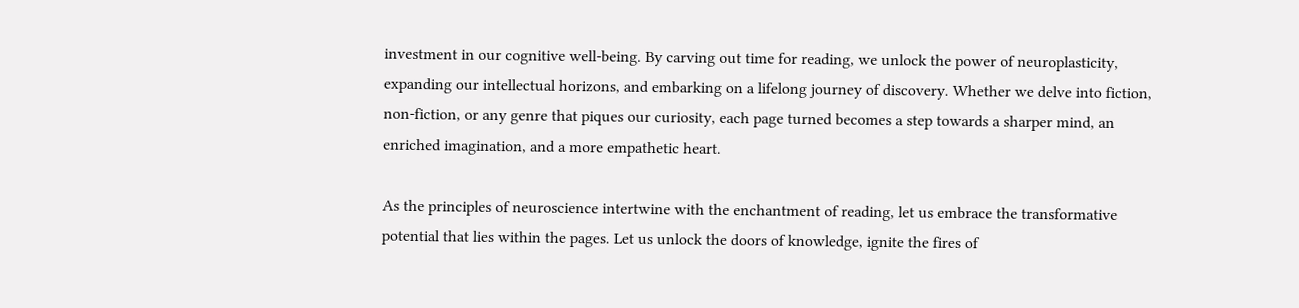investment in our cognitive well-being. By carving out time for reading, we unlock the power of neuroplasticity, expanding our intellectual horizons, and embarking on a lifelong journey of discovery. Whether we delve into fiction, non-fiction, or any genre that piques our curiosity, each page turned becomes a step towards a sharper mind, an enriched imagination, and a more empathetic heart.

As the principles of neuroscience intertwine with the enchantment of reading, let us embrace the transformative potential that lies within the pages. Let us unlock the doors of knowledge, ignite the fires of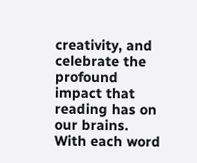creativity, and celebrate the profound impact that reading has on our brains. With each word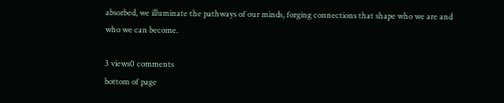absorbed, we illuminate the pathways of our minds, forging connections that shape who we are and who we can become.

3 views0 comments
bottom of page